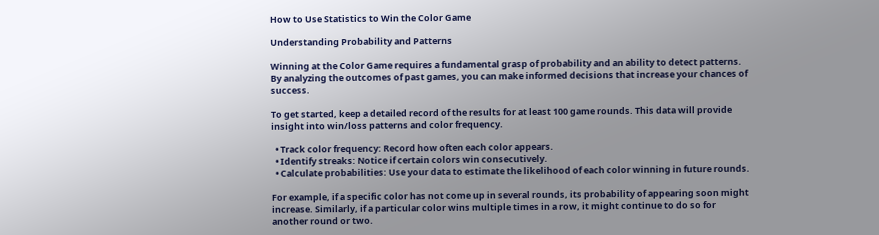How to Use Statistics to Win the Color Game

Understanding Probability and Patterns

Winning at the Color Game requires a fundamental grasp of probability and an ability to detect patterns. By analyzing the outcomes of past games, you can make informed decisions that increase your chances of success.

To get started, keep a detailed record of the results for at least 100 game rounds. This data will provide insight into win/loss patterns and color frequency.

  • Track color frequency: Record how often each color appears.
  • Identify streaks: Notice if certain colors win consecutively.
  • Calculate probabilities: Use your data to estimate the likelihood of each color winning in future rounds.

For example, if a specific color has not come up in several rounds, its probability of appearing soon might increase. Similarly, if a particular color wins multiple times in a row, it might continue to do so for another round or two.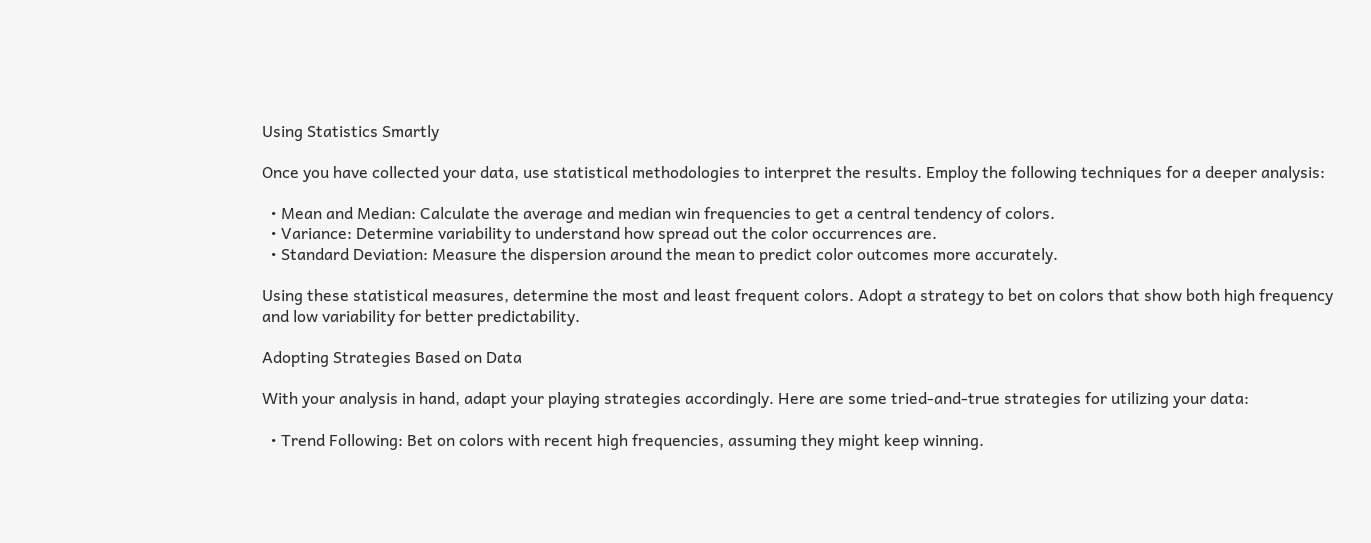Using Statistics Smartly

Once you have collected your data, use statistical methodologies to interpret the results. Employ the following techniques for a deeper analysis:

  • Mean and Median: Calculate the average and median win frequencies to get a central tendency of colors.
  • Variance: Determine variability to understand how spread out the color occurrences are.
  • Standard Deviation: Measure the dispersion around the mean to predict color outcomes more accurately.

Using these statistical measures, determine the most and least frequent colors. Adopt a strategy to bet on colors that show both high frequency and low variability for better predictability.

Adopting Strategies Based on Data

With your analysis in hand, adapt your playing strategies accordingly. Here are some tried-and-true strategies for utilizing your data:

  • Trend Following: Bet on colors with recent high frequencies, assuming they might keep winning.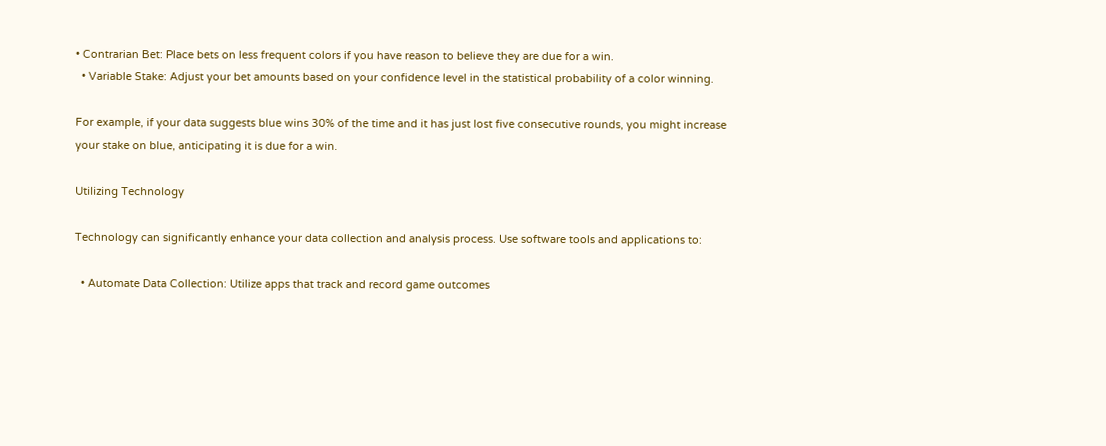• Contrarian Bet: Place bets on less frequent colors if you have reason to believe they are due for a win.
  • Variable Stake: Adjust your bet amounts based on your confidence level in the statistical probability of a color winning.

For example, if your data suggests blue wins 30% of the time and it has just lost five consecutive rounds, you might increase your stake on blue, anticipating it is due for a win.

Utilizing Technology

Technology can significantly enhance your data collection and analysis process. Use software tools and applications to:

  • Automate Data Collection: Utilize apps that track and record game outcomes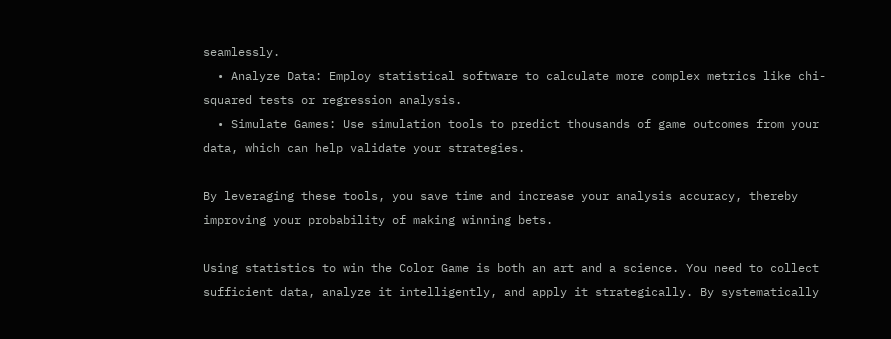seamlessly.
  • Analyze Data: Employ statistical software to calculate more complex metrics like chi-squared tests or regression analysis.
  • Simulate Games: Use simulation tools to predict thousands of game outcomes from your data, which can help validate your strategies.

By leveraging these tools, you save time and increase your analysis accuracy, thereby improving your probability of making winning bets.

Using statistics to win the Color Game is both an art and a science. You need to collect sufficient data, analyze it intelligently, and apply it strategically. By systematically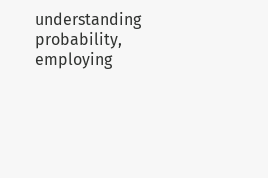understanding probability, employing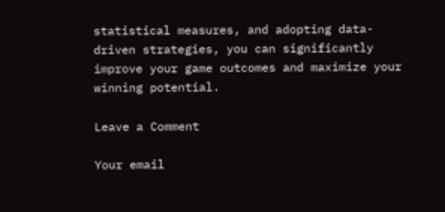statistical measures, and adopting data-driven strategies, you can significantly improve your game outcomes and maximize your winning potential.

Leave a Comment

Your email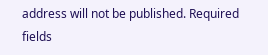address will not be published. Required fields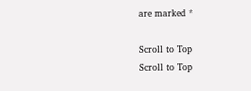are marked *

Scroll to Top
Scroll to Top